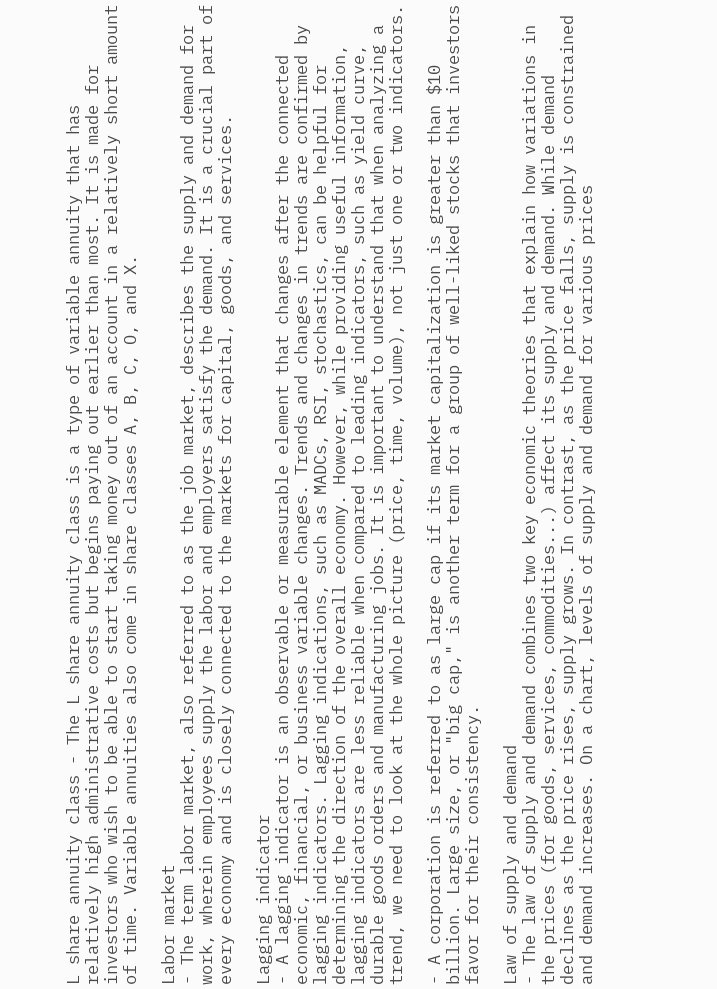L share annuity class - The L share annuity class is a type of variable annuity that has relatively high administrative costs but begins paying out earlier than most. It is made for investors who wish to be able to start taking money out of an account in a relatively short amount of time. Variable annuities also come in share classes A, B, C, O, and X.

Labor market
- The term labor market, also referred to as the job market, describes the supply and demand for work, wherein employees supply the labor and employers satisfy the demand. It is a crucial part of every economy and is closely connected to the markets for capital, goods, and services.

Lagging indicator
- A lagging indicator is an observable or measurable element that changes after the connected economic, financial, or business variable changes. Trends and changes in trends are confirmed by lagging indicators. Lagging indications, such as MADCs, RSI, stochastics, can be helpful for determining the direction of the overall economy. However, while providing useful information, lagging indicators are less reliable when compared to leading indicators, such as yield curve, durable goods orders and manufacturing jobs. It is important to understand that when analyzing a trend, we need to look at the whole picture (price, time, volume), not just one or two indicators.

- A corporation is referred to as large cap if its market capitalization is greater than $10 billion. Large size, or "big cap," is another term for a group of well-liked stocks that investors favor for their consistency.

Law of supply and demand
- The law of supply and demand combines two key economic theories that explain how variations in the prices (for goods, services, commodities...) affect its supply and demand. While demand declines as the price rises, supply grows. In contrast, as the price falls, supply is constrained and demand increases. On a chart, levels of supply and demand for various prices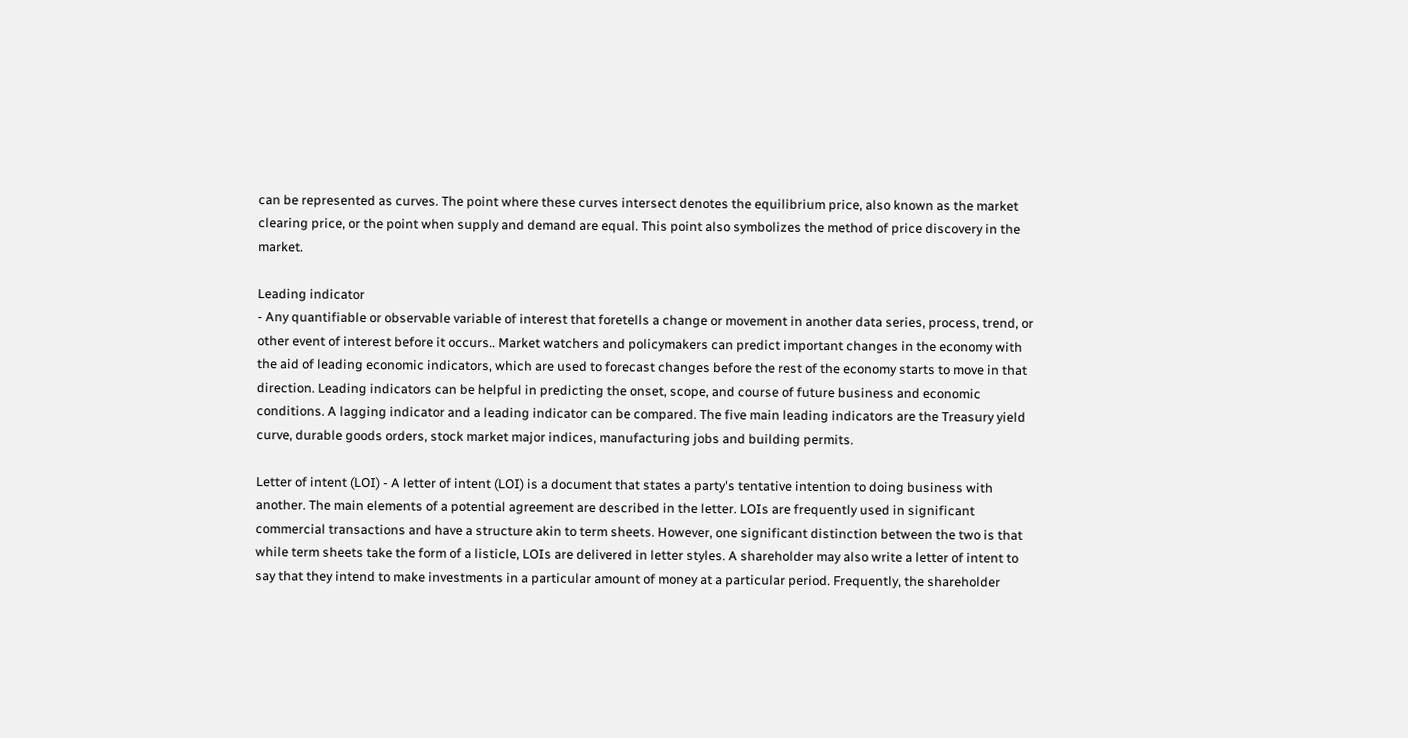can be represented as curves. The point where these curves intersect denotes the equilibrium price, also known as the market clearing price, or the point when supply and demand are equal. This point also symbolizes the method of price discovery in the market.

Leading indicator
- Any quantifiable or observable variable of interest that foretells a change or movement in another data series, process, trend, or other event of interest before it occurs.. Market watchers and policymakers can predict important changes in the economy with the aid of leading economic indicators, which are used to forecast changes before the rest of the economy starts to move in that direction. Leading indicators can be helpful in predicting the onset, scope, and course of future business and economic conditions. A lagging indicator and a leading indicator can be compared. The five main leading indicators are the Treasury yield curve, durable goods orders, stock market major indices, manufacturing jobs and building permits.

Letter of intent (LOI) - A letter of intent (LOI) is a document that states a party's tentative intention to doing business with another. The main elements of a potential agreement are described in the letter. LOIs are frequently used in significant commercial transactions and have a structure akin to term sheets. However, one significant distinction between the two is that while term sheets take the form of a listicle, LOIs are delivered in letter styles. A shareholder may also write a letter of intent to say that they intend to make investments in a particular amount of money at a particular period. Frequently, the shareholder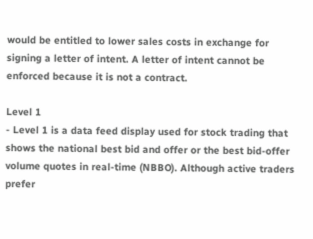would be entitled to lower sales costs in exchange for signing a letter of intent. A letter of intent cannot be enforced because it is not a contract.

Level 1
- Level 1 is a data feed display used for stock trading that shows the national best bid and offer or the best bid-offer volume quotes in real-time (NBBO). Although active traders prefer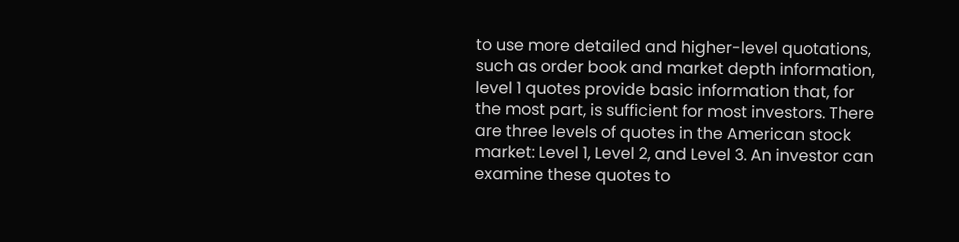to use more detailed and higher-level quotations, such as order book and market depth information, level 1 quotes provide basic information that, for the most part, is sufficient for most investors. There are three levels of quotes in the American stock market: Level 1, Level 2, and Level 3. An investor can examine these quotes to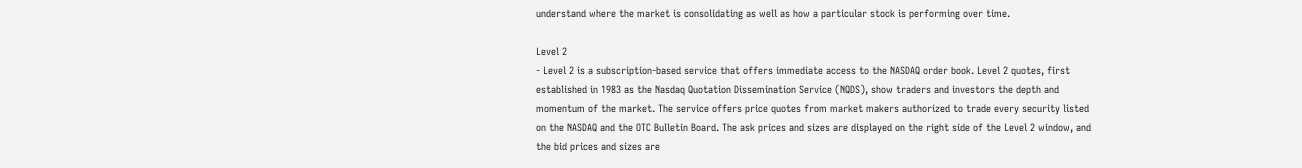understand where the market is consolidating as well as how a particular stock is performing over time.

Level 2
- Level 2 is a subscription-based service that offers immediate access to the NASDAQ order book. Level 2 quotes, first established in 1983 as the Nasdaq Quotation Dissemination Service (NQDS), show traders and investors the depth and momentum of the market. The service offers price quotes from market makers authorized to trade every security listed on the NASDAQ and the OTC Bulletin Board. The ask prices and sizes are displayed on the right side of the Level 2 window, and the bid prices and sizes are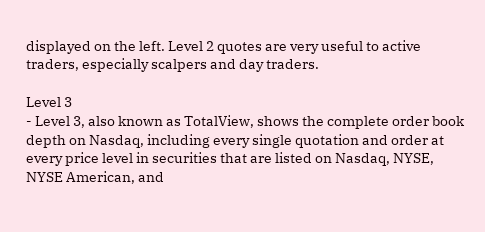displayed on the left. Level 2 quotes are very useful to active traders, especially scalpers and day traders.

Level 3
- Level 3, also known as TotalView, shows the complete order book depth on Nasdaq, including every single quotation and order at every price level in securities that are listed on Nasdaq, NYSE, NYSE American, and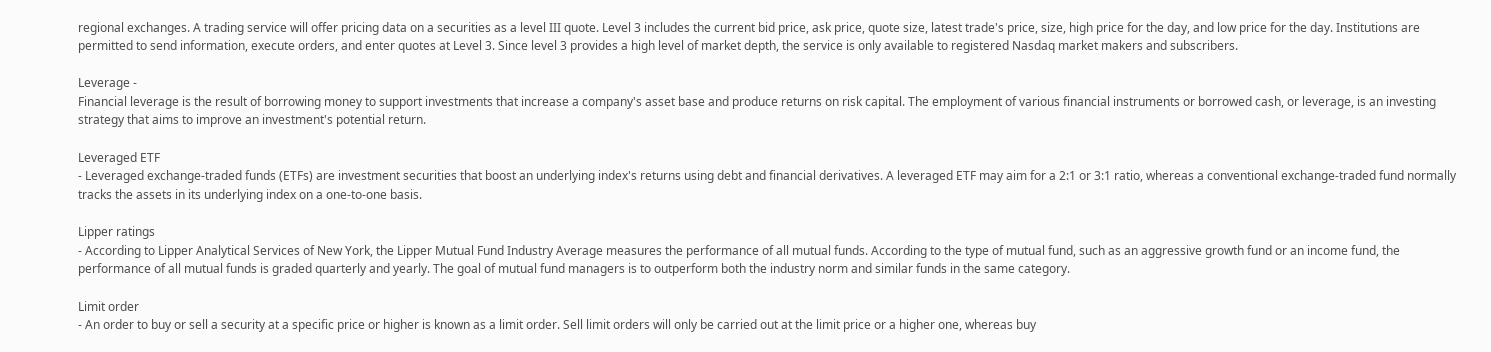regional exchanges. A trading service will offer pricing data on a securities as a level III quote. Level 3 includes the current bid price, ask price, quote size, latest trade's price, size, high price for the day, and low price for the day. Institutions are permitted to send information, execute orders, and enter quotes at Level 3. Since level 3 provides a high level of market depth, the service is only available to registered Nasdaq market makers and subscribers.

Leverage -
Financial leverage is the result of borrowing money to support investments that increase a company's asset base and produce returns on risk capital. The employment of various financial instruments or borrowed cash, or leverage, is an investing strategy that aims to improve an investment's potential return.

Leveraged ETF
- Leveraged exchange-traded funds (ETFs) are investment securities that boost an underlying index's returns using debt and financial derivatives. A leveraged ETF may aim for a 2:1 or 3:1 ratio, whereas a conventional exchange-traded fund normally tracks the assets in its underlying index on a one-to-one basis.

Lipper ratings
- According to Lipper Analytical Services of New York, the Lipper Mutual Fund Industry Average measures the performance of all mutual funds. According to the type of mutual fund, such as an aggressive growth fund or an income fund, the performance of all mutual funds is graded quarterly and yearly. The goal of mutual fund managers is to outperform both the industry norm and similar funds in the same category.

Limit order
- An order to buy or sell a security at a specific price or higher is known as a limit order. Sell limit orders will only be carried out at the limit price or a higher one, whereas buy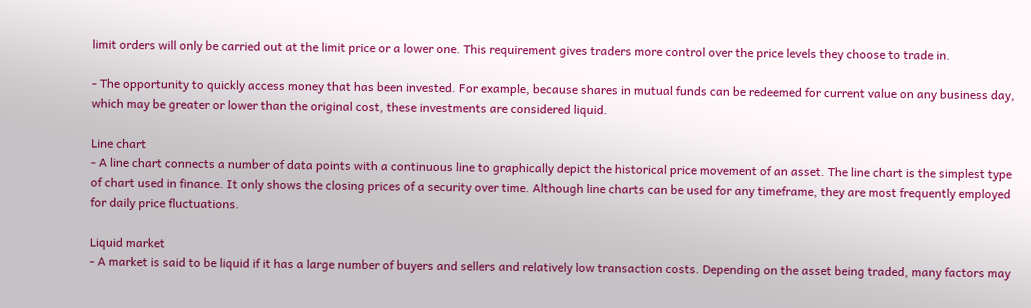limit orders will only be carried out at the limit price or a lower one. This requirement gives traders more control over the price levels they choose to trade in.

- The opportunity to quickly access money that has been invested. For example, because shares in mutual funds can be redeemed for current value on any business day, which may be greater or lower than the original cost, these investments are considered liquid.

Line chart
- A line chart connects a number of data points with a continuous line to graphically depict the historical price movement of an asset. The line chart is the simplest type of chart used in finance. It only shows the closing prices of a security over time. Although line charts can be used for any timeframe, they are most frequently employed for daily price fluctuations.

Liquid market
- A market is said to be liquid if it has a large number of buyers and sellers and relatively low transaction costs. Depending on the asset being traded, many factors may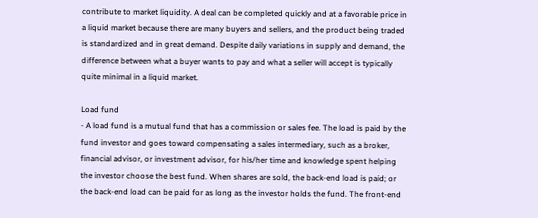contribute to market liquidity. A deal can be completed quickly and at a favorable price in a liquid market because there are many buyers and sellers, and the product being traded is standardized and in great demand. Despite daily variations in supply and demand, the difference between what a buyer wants to pay and what a seller will accept is typically quite minimal in a liquid market.

Load fund
- A load fund is a mutual fund that has a commission or sales fee. The load is paid by the fund investor and goes toward compensating a sales intermediary, such as a broker, financial advisor, or investment advisor, for his/her time and knowledge spent helping the investor choose the best fund. When shares are sold, the back-end load is paid; or the back-end load can be paid for as long as the investor holds the fund. The front-end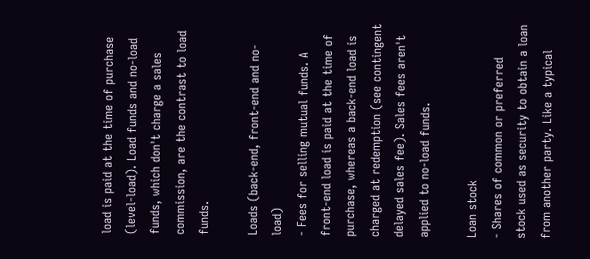load is paid at the time of purchase (level-load). Load funds and no-load funds, which don't charge a sales commission, are the contrast to load funds.

Loads (back-end, front-end and no-load)
- Fees for selling mutual funds. A front-end load is paid at the time of purchase, whereas a back-end load is charged at redemption (see contingent delayed sales fee). Sales fees aren't applied to no-load funds.

Loan stock
- Shares of common or preferred stock used as security to obtain a loan from another party. Like a typical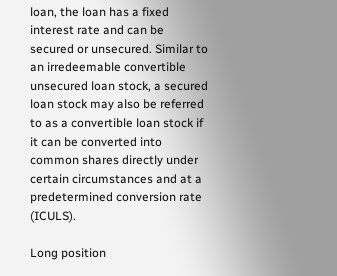loan, the loan has a fixed interest rate and can be secured or unsecured. Similar to an irredeemable convertible unsecured loan stock, a secured loan stock may also be referred to as a convertible loan stock if it can be converted into common shares directly under certain circumstances and at a predetermined conversion rate (ICULS).

Long position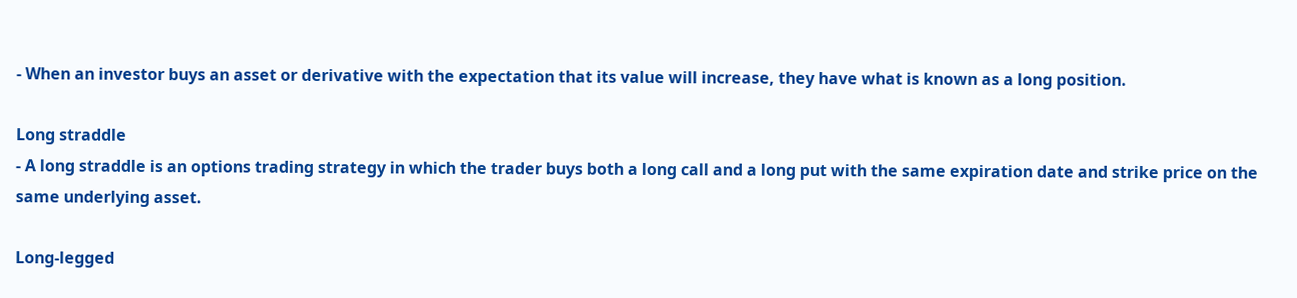- When an investor buys an asset or derivative with the expectation that its value will increase, they have what is known as a long position.

Long straddle
- A long straddle is an options trading strategy in which the trader buys both a long call and a long put with the same expiration date and strike price on the same underlying asset.

Long-legged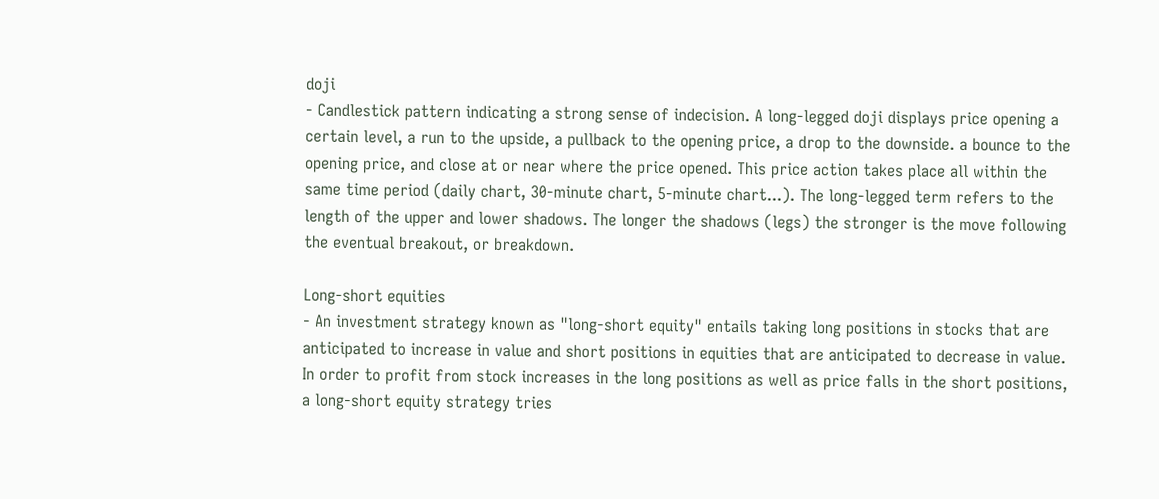doji
- Candlestick pattern indicating a strong sense of indecision. A long-legged doji displays price opening a certain level, a run to the upside, a pullback to the opening price, a drop to the downside. a bounce to the opening price, and close at or near where the price opened. This price action takes place all within the same time period (daily chart, 30-minute chart, 5-minute chart...). The long-legged term refers to the length of the upper and lower shadows. The longer the shadows (legs) the stronger is the move following the eventual breakout, or breakdown.

Long-short equities
- An investment strategy known as "long-short equity" entails taking long positions in stocks that are anticipated to increase in value and short positions in equities that are anticipated to decrease in value. In order to profit from stock increases in the long positions as well as price falls in the short positions, a long-short equity strategy tries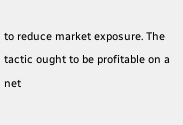to reduce market exposure. The tactic ought to be profitable on a net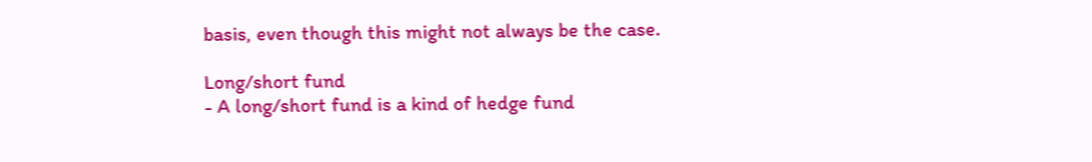basis, even though this might not always be the case.

Long/short fund
- A long/short fund is a kind of hedge fund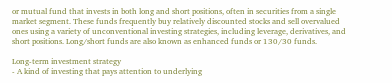or mutual fund that invests in both long and short positions, often in securities from a single market segment. These funds frequently buy relatively discounted stocks and sell overvalued ones using a variety of unconventional investing strategies, including leverage, derivatives, and short positions. Long/short funds are also known as enhanced funds or 130/30 funds.

Long-term investment strategy
- A kind of investing that pays attention to underlying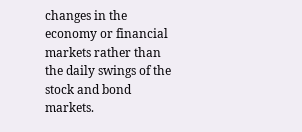changes in the economy or financial markets rather than the daily swings of the stock and bond markets.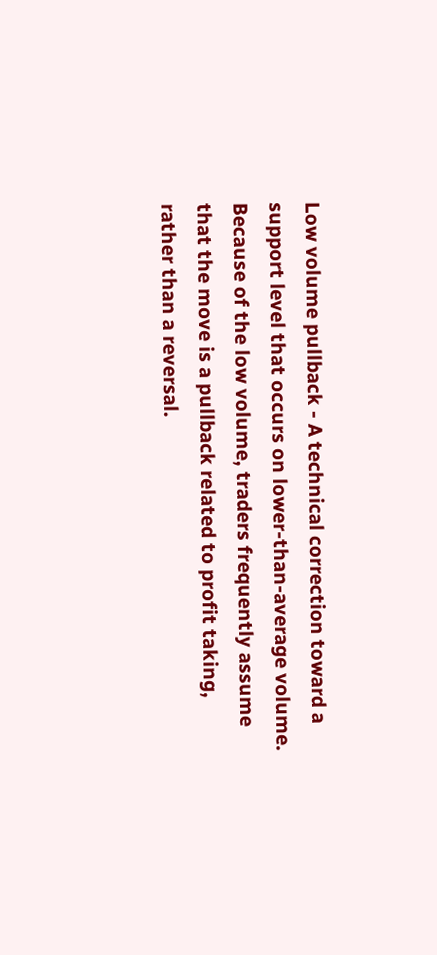Low volume pullback - A technical correction toward a support level that occurs on lower-than-average volume. Because of the low volume, traders frequently assume that the move is a pullback related to profit taking, rather than a reversal.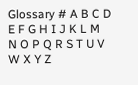Glossary # A B C D E F G H I J K L M N O P Q R S T U V W X Y Z